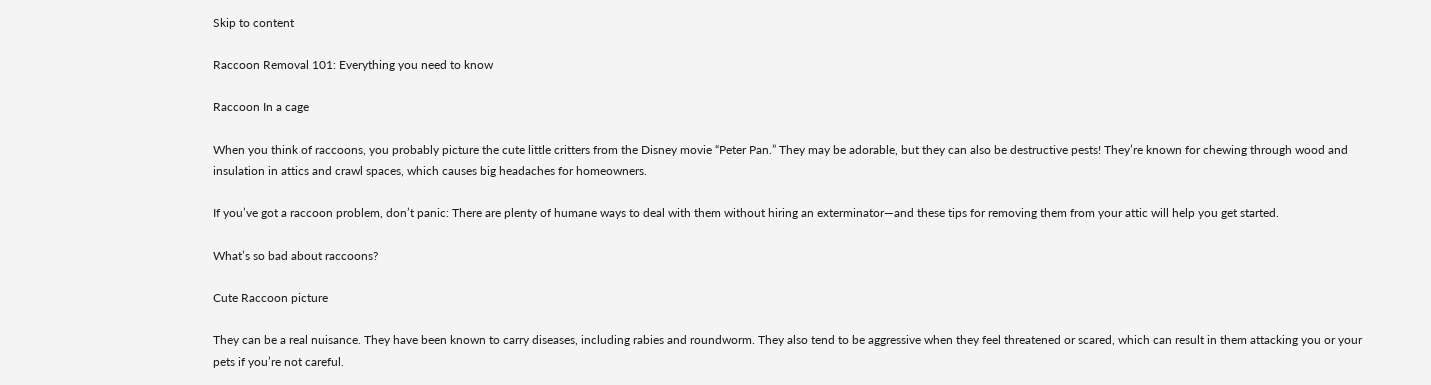Skip to content

Raccoon Removal 101: Everything you need to know

Raccoon In a cage

When you think of raccoons, you probably picture the cute little critters from the Disney movie “Peter Pan.” They may be adorable, but they can also be destructive pests! They’re known for chewing through wood and insulation in attics and crawl spaces, which causes big headaches for homeowners.

If you’ve got a raccoon problem, don’t panic: There are plenty of humane ways to deal with them without hiring an exterminator—and these tips for removing them from your attic will help you get started.

What’s so bad about raccoons?

Cute Raccoon picture

They can be a real nuisance. They have been known to carry diseases, including rabies and roundworm. They also tend to be aggressive when they feel threatened or scared, which can result in them attacking you or your pets if you’re not careful.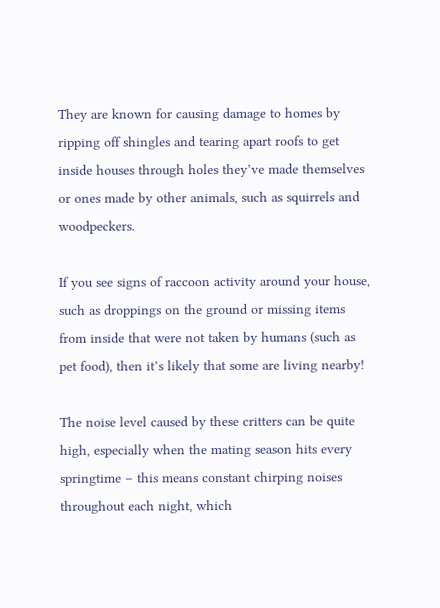They are known for causing damage to homes by ripping off shingles and tearing apart roofs to get inside houses through holes they’ve made themselves or ones made by other animals, such as squirrels and woodpeckers.

If you see signs of raccoon activity around your house, such as droppings on the ground or missing items from inside that were not taken by humans (such as pet food), then it’s likely that some are living nearby!

The noise level caused by these critters can be quite high, especially when the mating season hits every springtime – this means constant chirping noises throughout each night, which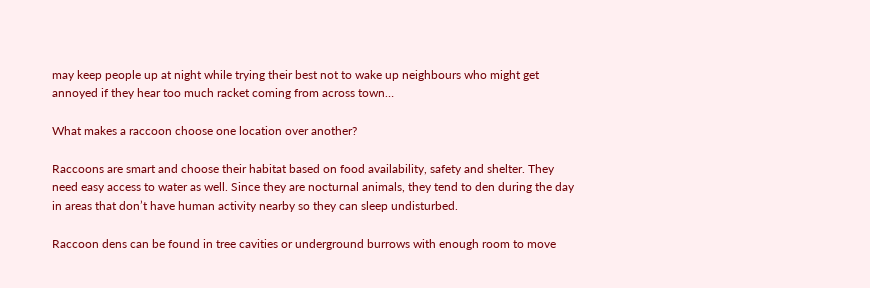may keep people up at night while trying their best not to wake up neighbours who might get annoyed if they hear too much racket coming from across town…

What makes a raccoon choose one location over another?

Raccoons are smart and choose their habitat based on food availability, safety and shelter. They need easy access to water as well. Since they are nocturnal animals, they tend to den during the day in areas that don’t have human activity nearby so they can sleep undisturbed.

Raccoon dens can be found in tree cavities or underground burrows with enough room to move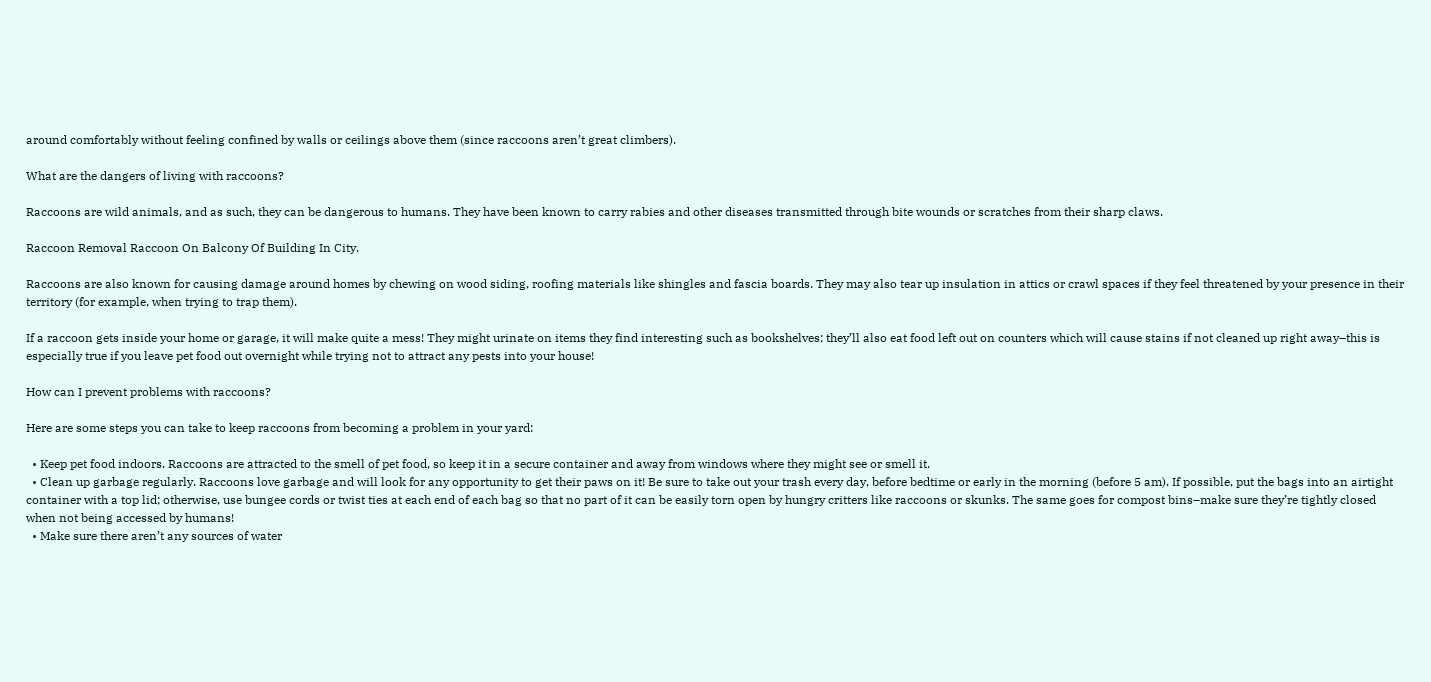around comfortably without feeling confined by walls or ceilings above them (since raccoons aren’t great climbers).

What are the dangers of living with raccoons?

Raccoons are wild animals, and as such, they can be dangerous to humans. They have been known to carry rabies and other diseases transmitted through bite wounds or scratches from their sharp claws.

Raccoon Removal Raccoon On Balcony Of Building In City.

Raccoons are also known for causing damage around homes by chewing on wood siding, roofing materials like shingles and fascia boards. They may also tear up insulation in attics or crawl spaces if they feel threatened by your presence in their territory (for example, when trying to trap them).

If a raccoon gets inside your home or garage, it will make quite a mess! They might urinate on items they find interesting such as bookshelves; they’ll also eat food left out on counters which will cause stains if not cleaned up right away–this is especially true if you leave pet food out overnight while trying not to attract any pests into your house!

How can I prevent problems with raccoons?

Here are some steps you can take to keep raccoons from becoming a problem in your yard:

  • Keep pet food indoors. Raccoons are attracted to the smell of pet food, so keep it in a secure container and away from windows where they might see or smell it.
  • Clean up garbage regularly. Raccoons love garbage and will look for any opportunity to get their paws on it! Be sure to take out your trash every day, before bedtime or early in the morning (before 5 am). If possible, put the bags into an airtight container with a top lid; otherwise, use bungee cords or twist ties at each end of each bag so that no part of it can be easily torn open by hungry critters like raccoons or skunks. The same goes for compost bins–make sure they’re tightly closed when not being accessed by humans!
  • Make sure there aren’t any sources of water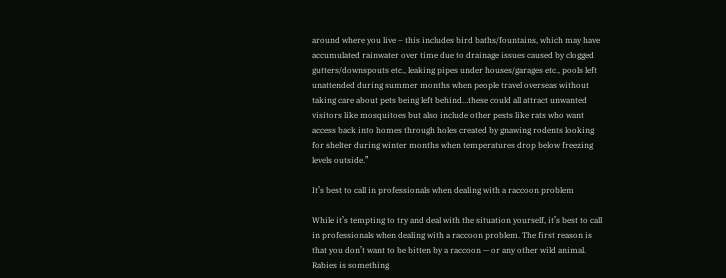around where you live – this includes bird baths/fountains, which may have accumulated rainwater over time due to drainage issues caused by clogged gutters/downspouts etc., leaking pipes under houses/garages etc., pools left unattended during summer months when people travel overseas without taking care about pets being left behind…these could all attract unwanted visitors like mosquitoes but also include other pests like rats who want access back into homes through holes created by gnawing rodents looking for shelter during winter months when temperatures drop below freezing levels outside.”

It’s best to call in professionals when dealing with a raccoon problem

While it’s tempting to try and deal with the situation yourself, it’s best to call in professionals when dealing with a raccoon problem. The first reason is that you don’t want to be bitten by a raccoon — or any other wild animal. Rabies is something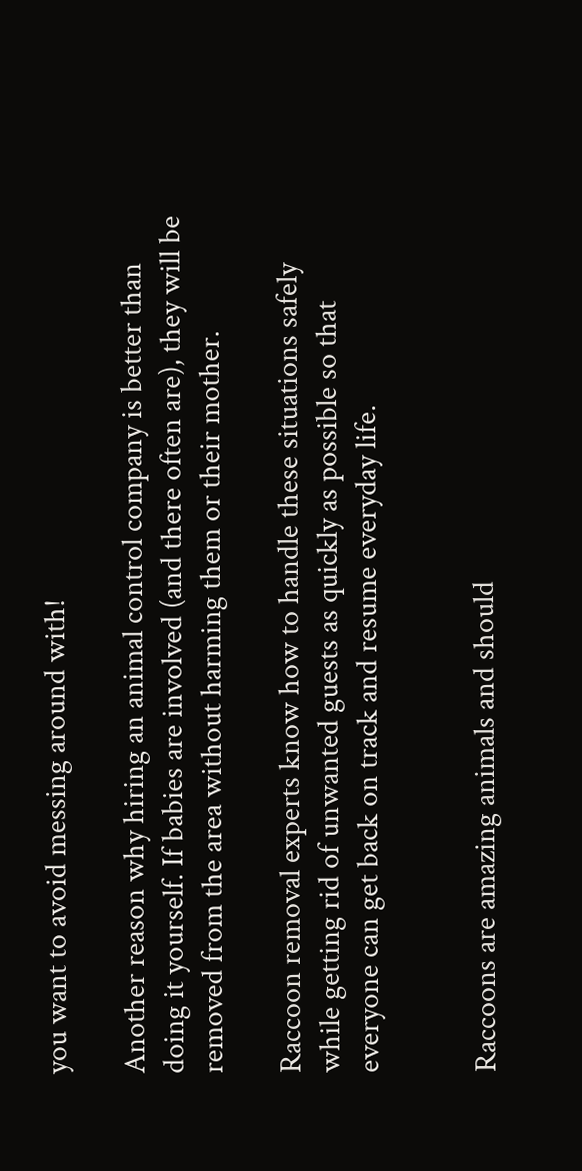you want to avoid messing around with!

Another reason why hiring an animal control company is better than doing it yourself. If babies are involved (and there often are), they will be removed from the area without harming them or their mother.

Raccoon removal experts know how to handle these situations safely while getting rid of unwanted guests as quickly as possible so that everyone can get back on track and resume everyday life.


Raccoons are amazing animals and should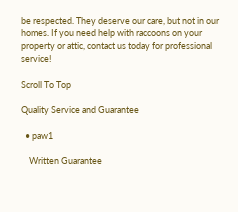be respected. They deserve our care, but not in our homes. If you need help with raccoons on your property or attic, contact us today for professional service!

Scroll To Top

Quality Service and Guarantee

  • paw1

    Written Guarantee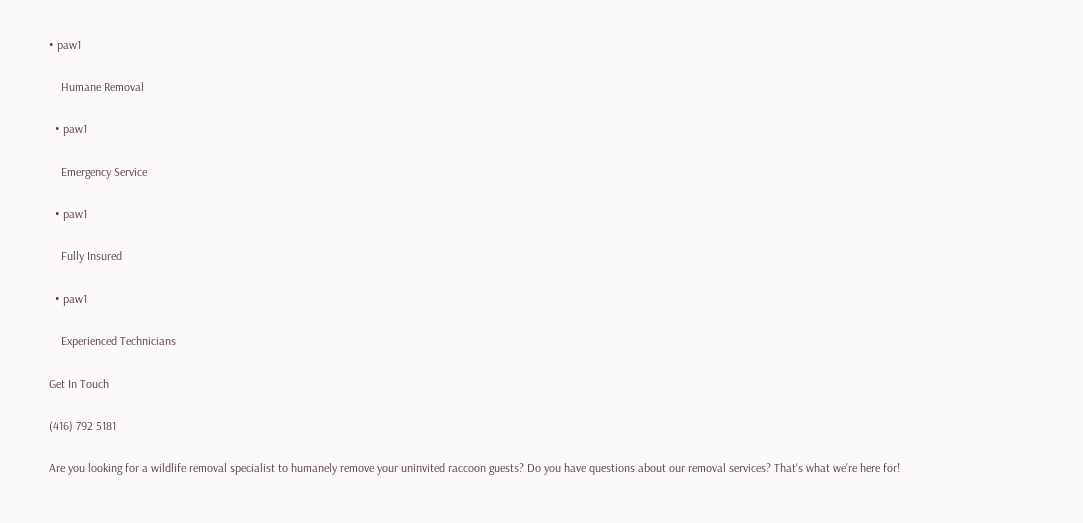• paw1

    Humane Removal

  • paw1

    Emergency Service

  • paw1

    Fully Insured

  • paw1

    Experienced Technicians

Get In Touch

(416) 792 5181

Are you looking for a wildlife removal specialist to humanely remove your uninvited raccoon guests? Do you have questions about our removal services? That's what we’re here for!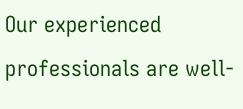Our experienced professionals are well-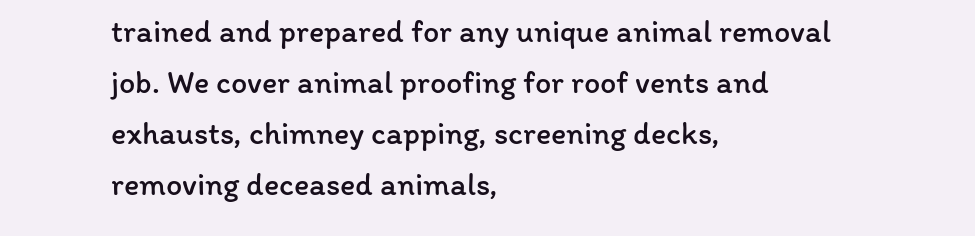trained and prepared for any unique animal removal job. We cover animal proofing for roof vents and exhausts, chimney capping, screening decks, removing deceased animals,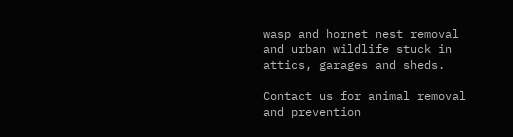wasp and hornet nest removal and urban wildlife stuck in attics, garages and sheds.

Contact us for animal removal and prevention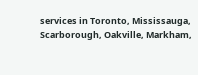services in Toronto, Mississauga, Scarborough, Oakville, Markham,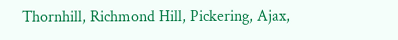Thornhill, Richmond Hill, Pickering, Ajax,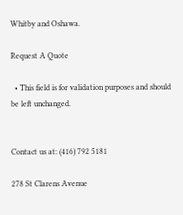Whitby and Oshawa.

Request A Quote

  • This field is for validation purposes and should be left unchanged.


Contact us at: (416) 792 5181

278 St Clarens Avenue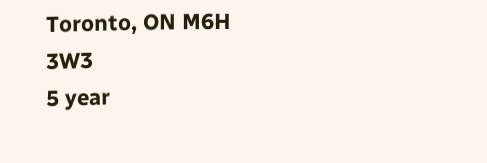Toronto, ON M6H 3W3
5 year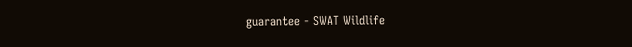guarantee - SWAT Wildlife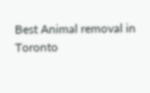Best Animal removal in Toronto